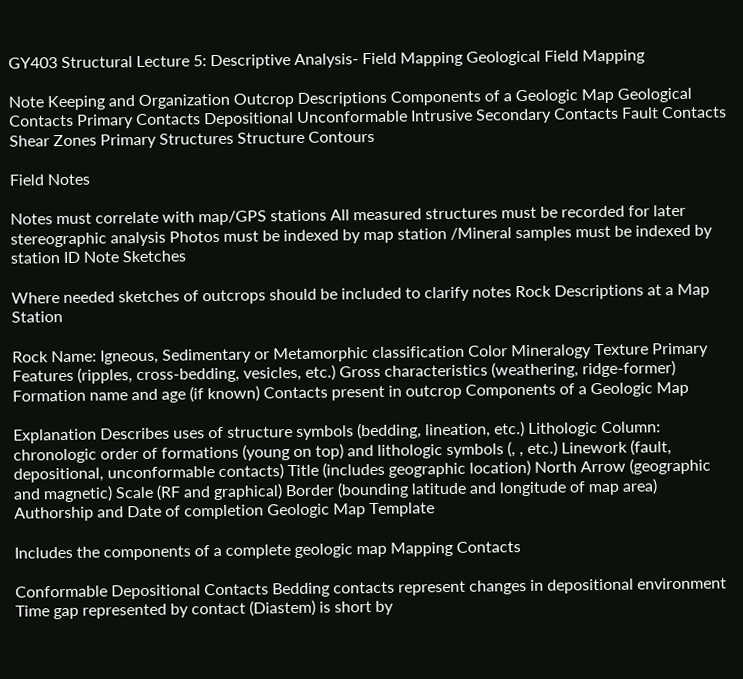GY403 Structural Lecture 5: Descriptive Analysis- Field Mapping Geological Field Mapping

Note Keeping and Organization Outcrop Descriptions Components of a Geologic Map Geological Contacts Primary Contacts Depositional Unconformable Intrusive Secondary Contacts Fault Contacts Shear Zones Primary Structures Structure Contours

Field Notes

Notes must correlate with map/GPS stations All measured structures must be recorded for later stereographic analysis Photos must be indexed by map station /Mineral samples must be indexed by station ID Note Sketches

Where needed sketches of outcrops should be included to clarify notes Rock Descriptions at a Map Station

Rock Name: Igneous, Sedimentary or Metamorphic classification Color Mineralogy Texture Primary Features (ripples, cross-bedding, vesicles, etc.) Gross characteristics (weathering, ridge-former) Formation name and age (if known) Contacts present in outcrop Components of a Geologic Map

Explanation Describes uses of structure symbols (bedding, lineation, etc.) Lithologic Column: chronologic order of formations (young on top) and lithologic symbols (, , etc.) Linework (fault, depositional, unconformable contacts) Title (includes geographic location) North Arrow (geographic and magnetic) Scale (RF and graphical) Border (bounding latitude and longitude of map area) Authorship and Date of completion Geologic Map Template

Includes the components of a complete geologic map Mapping Contacts

Conformable Depositional Contacts Bedding contacts represent changes in depositional environment Time gap represented by contact (Diastem) is short by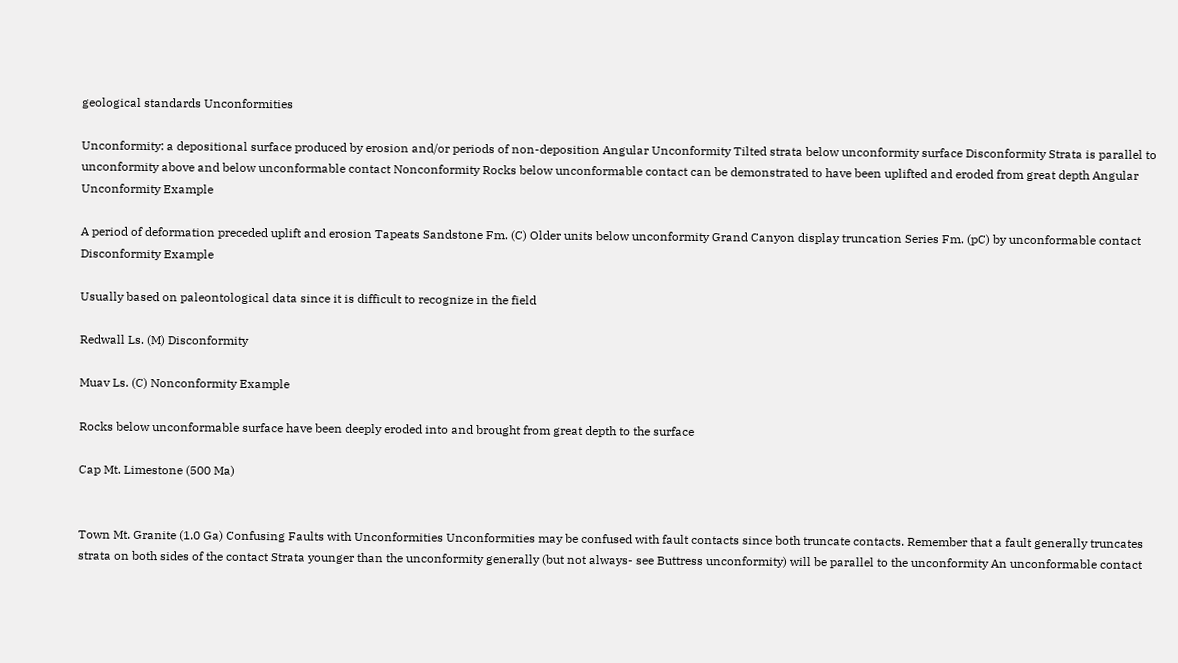geological standards Unconformities

Unconformity: a depositional surface produced by erosion and/or periods of non-deposition Angular Unconformity Tilted strata below unconformity surface Disconformity Strata is parallel to unconformity above and below unconformable contact Nonconformity Rocks below unconformable contact can be demonstrated to have been uplifted and eroded from great depth Angular Unconformity Example

A period of deformation preceded uplift and erosion Tapeats Sandstone Fm. (C) Older units below unconformity Grand Canyon display truncation Series Fm. (pC) by unconformable contact Disconformity Example

Usually based on paleontological data since it is difficult to recognize in the field

Redwall Ls. (M) Disconformity

Muav Ls. (C) Nonconformity Example

Rocks below unconformable surface have been deeply eroded into and brought from great depth to the surface

Cap Mt. Limestone (500 Ma)


Town Mt. Granite (1.0 Ga) Confusing Faults with Unconformities Unconformities may be confused with fault contacts since both truncate contacts. Remember that a fault generally truncates strata on both sides of the contact Strata younger than the unconformity generally (but not always- see Buttress unconformity) will be parallel to the unconformity An unconformable contact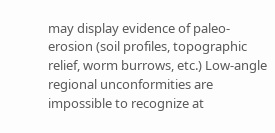may display evidence of paleo-erosion (soil profiles, topographic relief, worm burrows, etc.) Low-angle regional unconformities are impossible to recognize at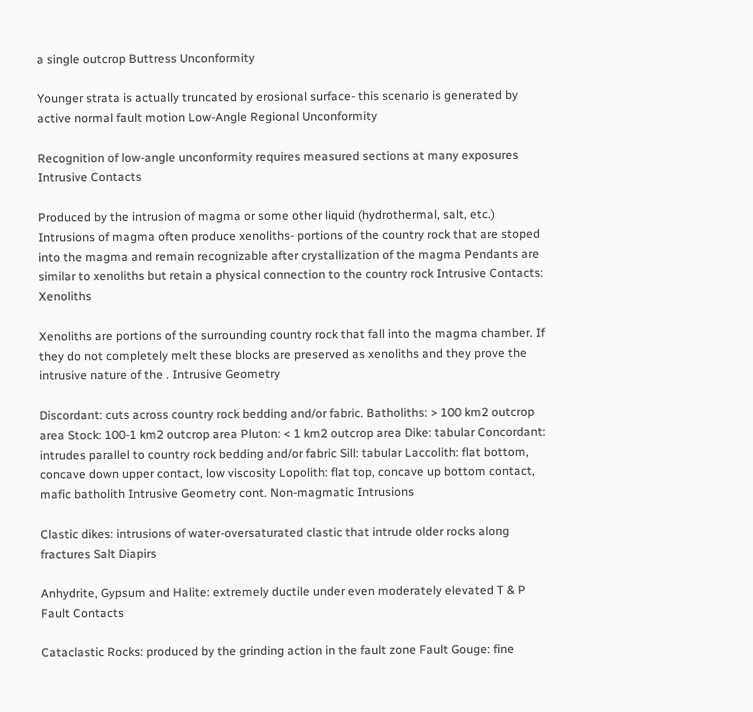a single outcrop Buttress Unconformity

Younger strata is actually truncated by erosional surface- this scenario is generated by active normal fault motion Low-Angle Regional Unconformity

Recognition of low-angle unconformity requires measured sections at many exposures Intrusive Contacts

Produced by the intrusion of magma or some other liquid (hydrothermal, salt, etc.) Intrusions of magma often produce xenoliths- portions of the country rock that are stoped into the magma and remain recognizable after crystallization of the magma Pendants are similar to xenoliths but retain a physical connection to the country rock Intrusive Contacts: Xenoliths

Xenoliths are portions of the surrounding country rock that fall into the magma chamber. If they do not completely melt these blocks are preserved as xenoliths and they prove the intrusive nature of the . Intrusive Geometry

Discordant: cuts across country rock bedding and/or fabric. Batholiths: > 100 km2 outcrop area Stock: 100-1 km2 outcrop area Pluton: < 1 km2 outcrop area Dike: tabular Concordant: intrudes parallel to country rock bedding and/or fabric Sill: tabular Laccolith: flat bottom, concave down upper contact, low viscosity Lopolith: flat top, concave up bottom contact, mafic batholith Intrusive Geometry cont. Non-magmatic Intrusions

Clastic dikes: intrusions of water-oversaturated clastic that intrude older rocks along fractures Salt Diapirs

Anhydrite, Gypsum and Halite: extremely ductile under even moderately elevated T & P Fault Contacts

Cataclastic Rocks: produced by the grinding action in the fault zone Fault Gouge: fine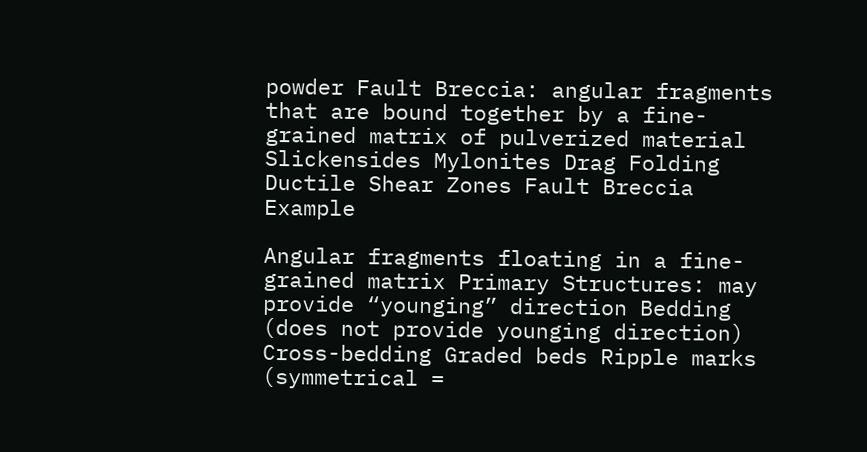powder Fault Breccia: angular fragments that are bound together by a fine-grained matrix of pulverized material Slickensides Mylonites Drag Folding Ductile Shear Zones Fault Breccia Example

Angular fragments floating in a fine-grained matrix Primary Structures: may provide “younging” direction Bedding (does not provide younging direction) Cross-bedding Graded beds Ripple marks (symmetrical =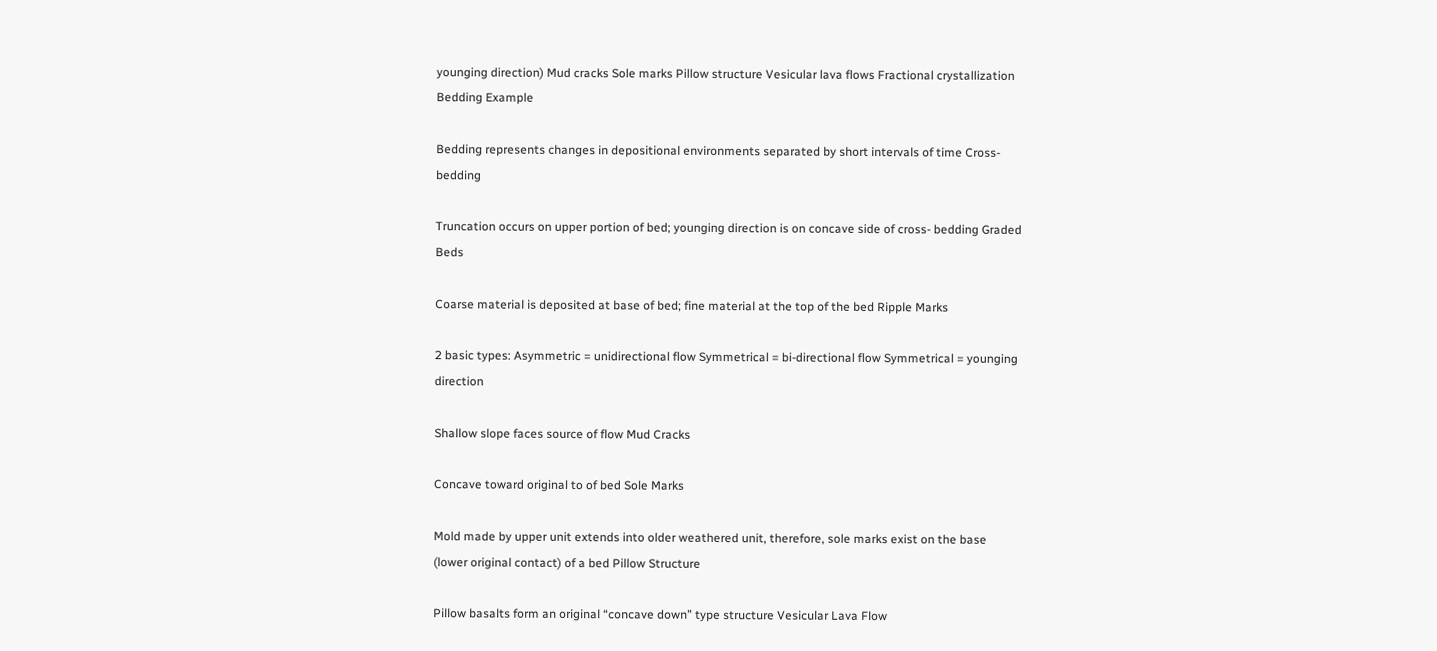younging direction) Mud cracks Sole marks Pillow structure Vesicular lava flows Fractional crystallization Bedding Example

Bedding represents changes in depositional environments separated by short intervals of time Cross-bedding

Truncation occurs on upper portion of bed; younging direction is on concave side of cross- bedding Graded Beds

Coarse material is deposited at base of bed; fine material at the top of the bed Ripple Marks

2 basic types: Asymmetric = unidirectional flow Symmetrical = bi-directional flow Symmetrical = younging direction

Shallow slope faces source of flow Mud Cracks

Concave toward original to of bed Sole Marks

Mold made by upper unit extends into older weathered unit, therefore, sole marks exist on the base (lower original contact) of a bed Pillow Structure

Pillow basalts form an original “concave down” type structure Vesicular Lava Flow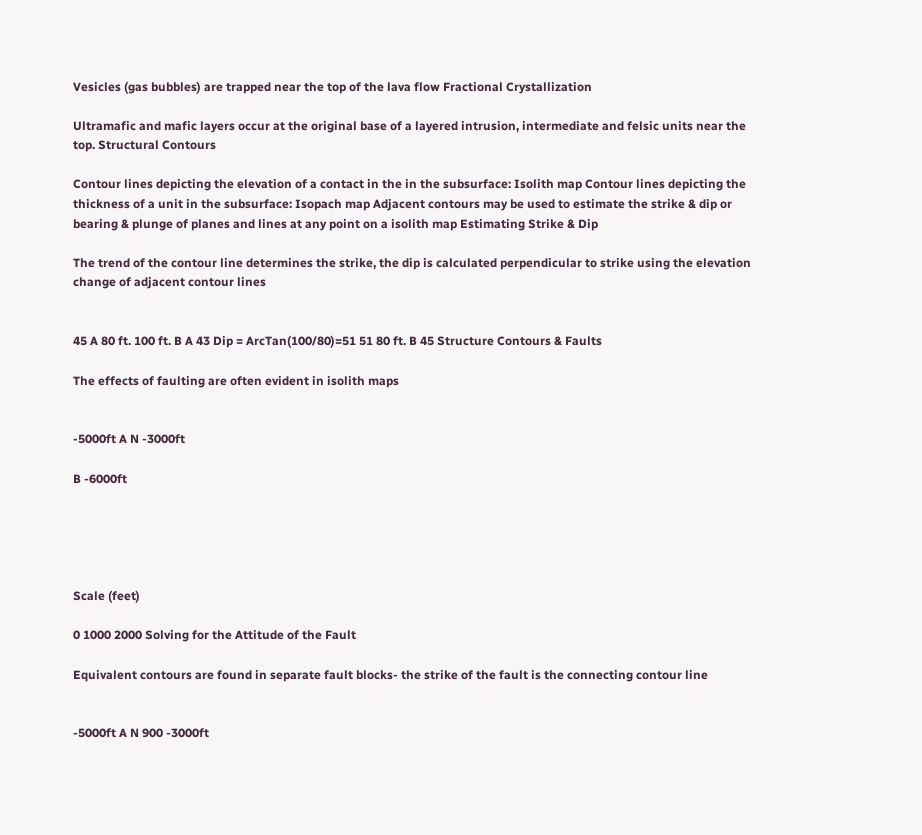Vesicles (gas bubbles) are trapped near the top of the lava flow Fractional Crystallization

Ultramafic and mafic layers occur at the original base of a layered intrusion, intermediate and felsic units near the top. Structural Contours

Contour lines depicting the elevation of a contact in the in the subsurface: Isolith map Contour lines depicting the thickness of a unit in the subsurface: Isopach map Adjacent contours may be used to estimate the strike & dip or bearing & plunge of planes and lines at any point on a isolith map Estimating Strike & Dip

The trend of the contour line determines the strike, the dip is calculated perpendicular to strike using the elevation change of adjacent contour lines


45 A 80 ft. 100 ft. B A 43 Dip = ArcTan(100/80)=51 51 80 ft. B 45 Structure Contours & Faults

The effects of faulting are often evident in isolith maps


-5000ft A N -3000ft

B -6000ft





Scale (feet)

0 1000 2000 Solving for the Attitude of the Fault

Equivalent contours are found in separate fault blocks- the strike of the fault is the connecting contour line


-5000ft A N 900 -3000ft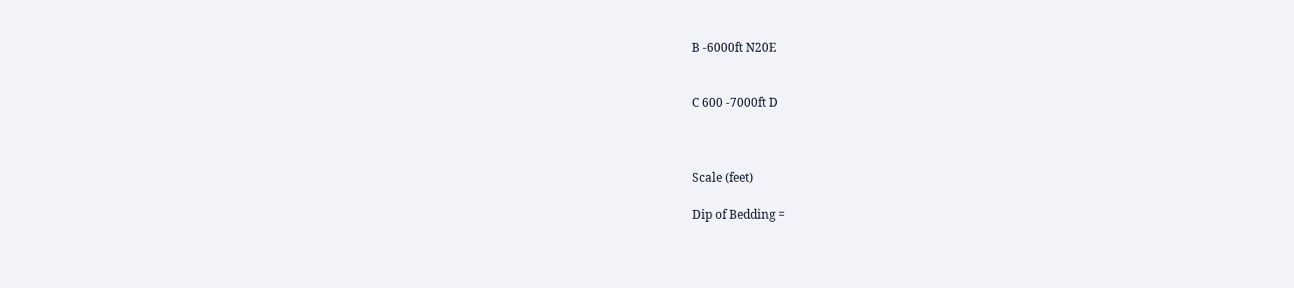B -6000ft N20E


C 600 -7000ft D



Scale (feet)

Dip of Bedding =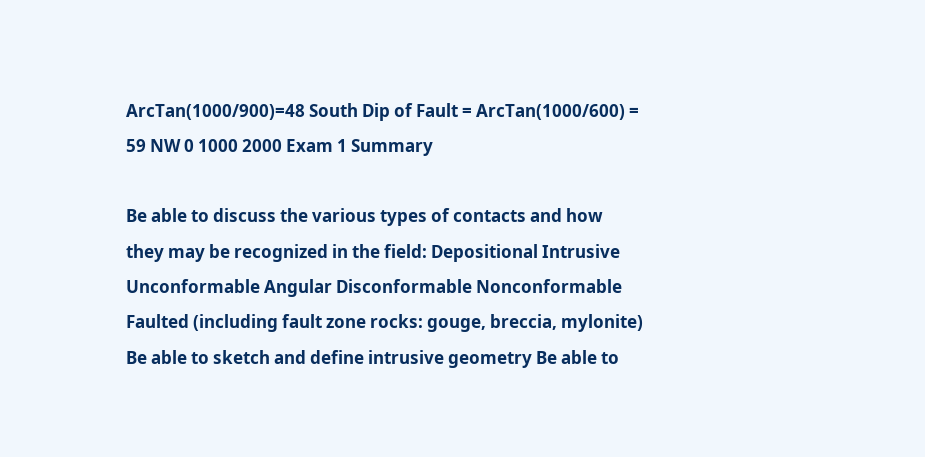ArcTan(1000/900)=48 South Dip of Fault = ArcTan(1000/600) = 59 NW 0 1000 2000 Exam 1 Summary

Be able to discuss the various types of contacts and how they may be recognized in the field: Depositional Intrusive Unconformable Angular Disconformable Nonconformable Faulted (including fault zone rocks: gouge, breccia, mylonite) Be able to sketch and define intrusive geometry Be able to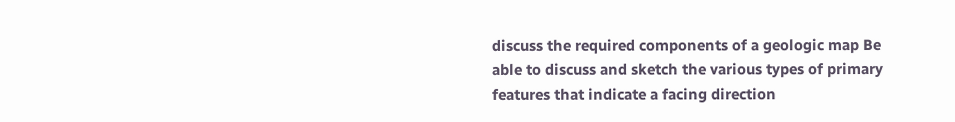discuss the required components of a geologic map Be able to discuss and sketch the various types of primary features that indicate a facing direction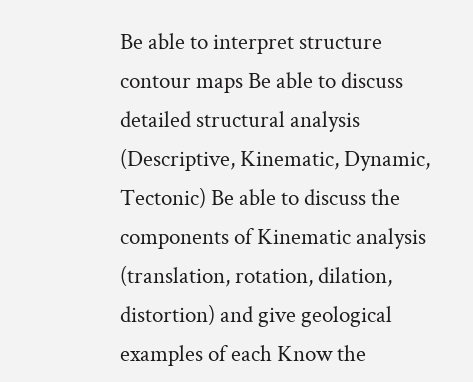Be able to interpret structure contour maps Be able to discuss detailed structural analysis (Descriptive, Kinematic, Dynamic, Tectonic) Be able to discuss the components of Kinematic analysis (translation, rotation, dilation, distortion) and give geological examples of each Know the